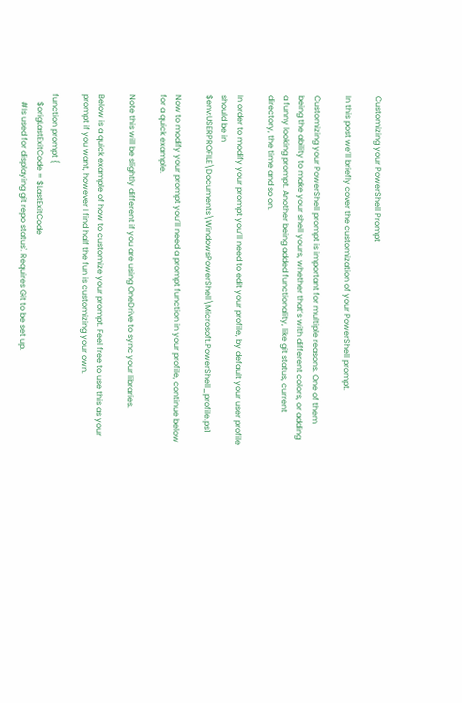Customizing your PowerShell Prompt

In this post we’ll briefly cover the customization of your PowerShell prompt.

Customizing your PowerShell prompt is important for multiple reasons. One of them being the ability to make your shell yours, whether that’s with different colors, or adding a funny looking prompt. Another being added functionality, like git status, current directory, the time and so on.

In order to modify your prompt you’ll need to edit your profile, by default your user profile should be in $env:USERPROFILE\Documents\WindowsPowerShell\Microsoft.PowerShell_profile.ps1

Now to modify your prompt you’ll need a prompt function in your profile, continue below for a quick example.

Note this will be slightly different if you are using OneDrive to sync your libraries.

Below is a quick example of how to customize your prompt. Feel free to use this as your prompt if you want, however I find half the fun is customizing your own.

function prompt {
    $origLastExitCode = $LastExitCode
    #Is used for displaying git repo status'. Requires Git to be set up.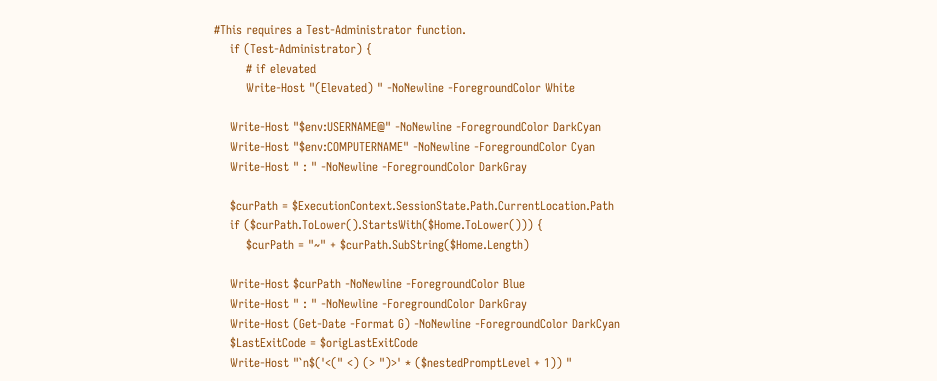#This requires a Test-Administrator function.
    if (Test-Administrator) {
        # if elevated
        Write-Host "(Elevated) " -NoNewline -ForegroundColor White

    Write-Host "$env:USERNAME@" -NoNewline -ForegroundColor DarkCyan
    Write-Host "$env:COMPUTERNAME" -NoNewline -ForegroundColor Cyan
    Write-Host " : " -NoNewline -ForegroundColor DarkGray

    $curPath = $ExecutionContext.SessionState.Path.CurrentLocation.Path
    if ($curPath.ToLower().StartsWith($Home.ToLower())) {
        $curPath = "~" + $curPath.SubString($Home.Length)

    Write-Host $curPath -NoNewline -ForegroundColor Blue
    Write-Host " : " -NoNewline -ForegroundColor DarkGray
    Write-Host (Get-Date -Format G) -NoNewline -ForegroundColor DarkCyan
    $LastExitCode = $origLastExitCode
    Write-Host "`n$('<(" <) (> ")>' * ($nestedPromptLevel + 1)) "